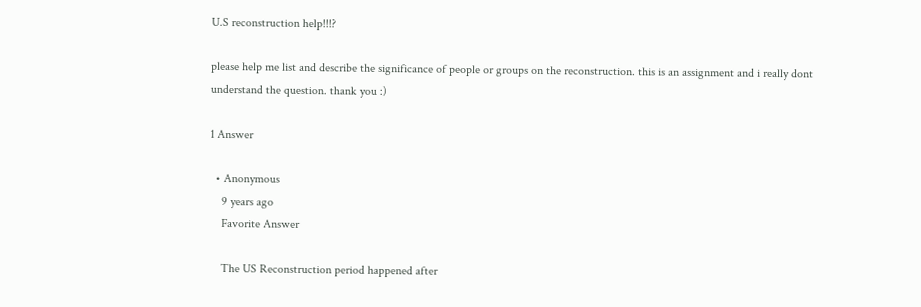U.S reconstruction help!!!?

please help me list and describe the significance of people or groups on the reconstruction. this is an assignment and i really dont understand the question. thank you :)

1 Answer

  • Anonymous
    9 years ago
    Favorite Answer

    The US Reconstruction period happened after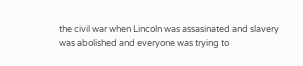the civil war when Lincoln was assasinated and slavery was abolished and everyone was trying to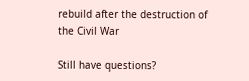rebuild after the destruction of the Civil War

Still have questions?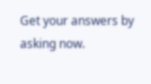Get your answers by asking now.